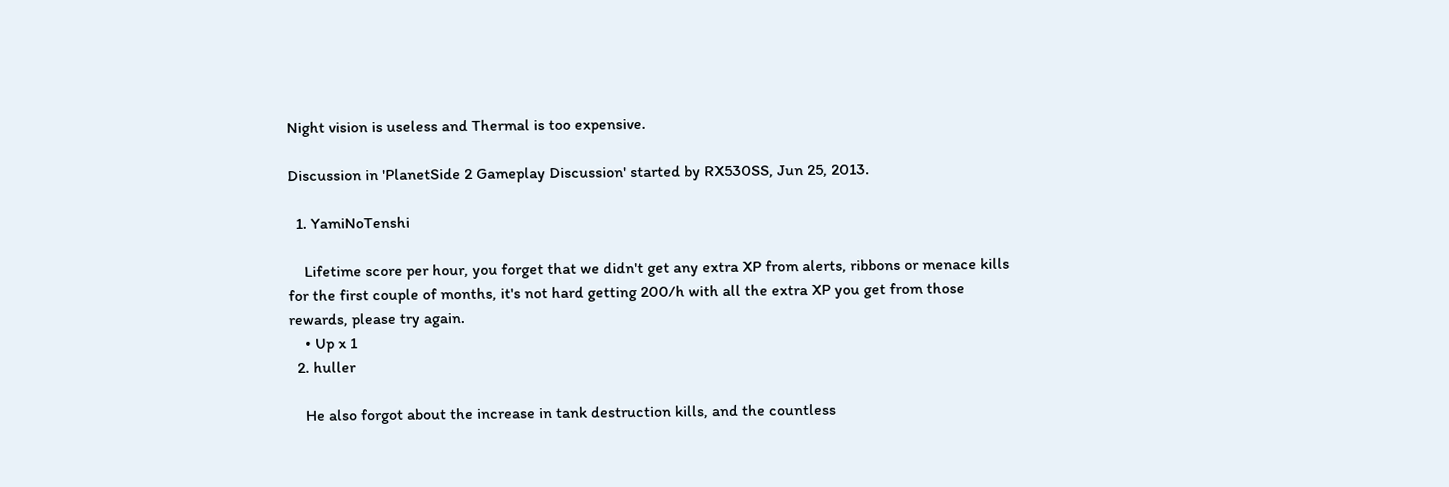Night vision is useless and Thermal is too expensive.

Discussion in 'PlanetSide 2 Gameplay Discussion' started by RX530SS, Jun 25, 2013.

  1. YamiNoTenshi

    Lifetime score per hour, you forget that we didn't get any extra XP from alerts, ribbons or menace kills for the first couple of months, it's not hard getting 200/h with all the extra XP you get from those rewards, please try again.
    • Up x 1
  2. huller

    He also forgot about the increase in tank destruction kills, and the countless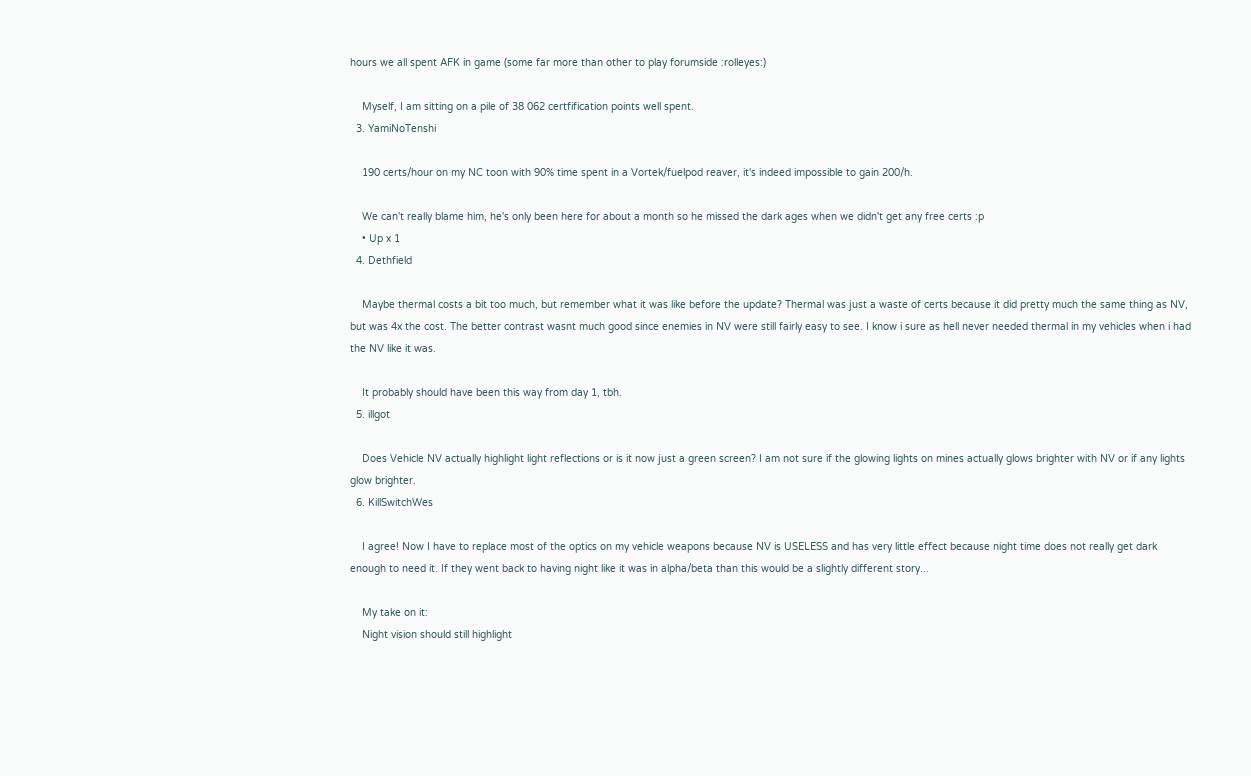hours we all spent AFK in game (some far more than other to play forumside :rolleyes:)

    Myself, I am sitting on a pile of 38 062 certfification points well spent.
  3. YamiNoTenshi

    190 certs/hour on my NC toon with 90% time spent in a Vortek/fuelpod reaver, it's indeed impossible to gain 200/h.

    We can't really blame him, he's only been here for about a month so he missed the dark ages when we didn't get any free certs :p
    • Up x 1
  4. Dethfield

    Maybe thermal costs a bit too much, but remember what it was like before the update? Thermal was just a waste of certs because it did pretty much the same thing as NV, but was 4x the cost. The better contrast wasnt much good since enemies in NV were still fairly easy to see. I know i sure as hell never needed thermal in my vehicles when i had the NV like it was.

    It probably should have been this way from day 1, tbh.
  5. illgot

    Does Vehicle NV actually highlight light reflections or is it now just a green screen? I am not sure if the glowing lights on mines actually glows brighter with NV or if any lights glow brighter.
  6. KillSwitchWes

    I agree! Now I have to replace most of the optics on my vehicle weapons because NV is USELESS and has very little effect because night time does not really get dark enough to need it. If they went back to having night like it was in alpha/beta than this would be a slightly different story...

    My take on it:
    Night vision should still highlight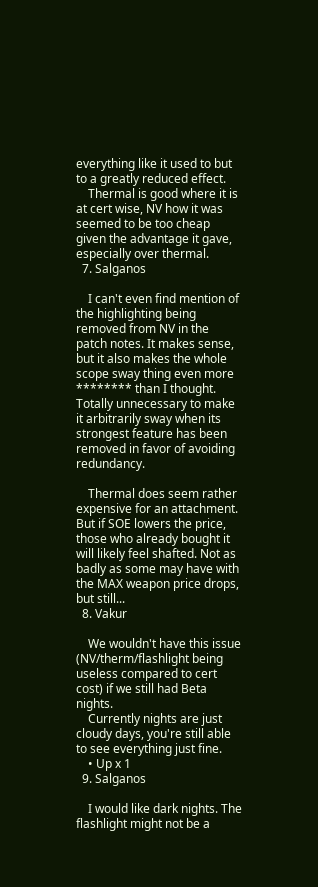everything like it used to but to a greatly reduced effect.
    Thermal is good where it is at cert wise, NV how it was seemed to be too cheap given the advantage it gave, especially over thermal.
  7. Salganos

    I can't even find mention of the highlighting being removed from NV in the patch notes. It makes sense, but it also makes the whole scope sway thing even more ******** than I thought. Totally unnecessary to make it arbitrarily sway when its strongest feature has been removed in favor of avoiding redundancy.

    Thermal does seem rather expensive for an attachment. But if SOE lowers the price, those who already bought it will likely feel shafted. Not as badly as some may have with the MAX weapon price drops, but still...
  8. Vakur

    We wouldn't have this issue (NV/therm/flashlight being useless compared to cert cost) if we still had Beta nights.
    Currently nights are just cloudy days, you're still able to see everything just fine.
    • Up x 1
  9. Salganos

    I would like dark nights. The flashlight might not be a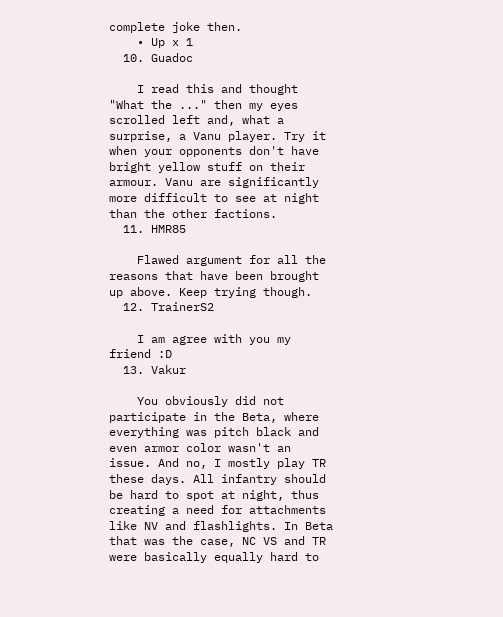complete joke then.
    • Up x 1
  10. Guadoc

    I read this and thought "What the ..." then my eyes scrolled left and, what a surprise, a Vanu player. Try it when your opponents don't have bright yellow stuff on their armour. Vanu are significantly more difficult to see at night than the other factions.
  11. HMR85

    Flawed argument for all the reasons that have been brought up above. Keep trying though.
  12. TrainerS2

    I am agree with you my friend :D
  13. Vakur

    You obviously did not participate in the Beta, where everything was pitch black and even armor color wasn't an issue. And no, I mostly play TR these days. All infantry should be hard to spot at night, thus creating a need for attachments like NV and flashlights. In Beta that was the case, NC VS and TR were basically equally hard to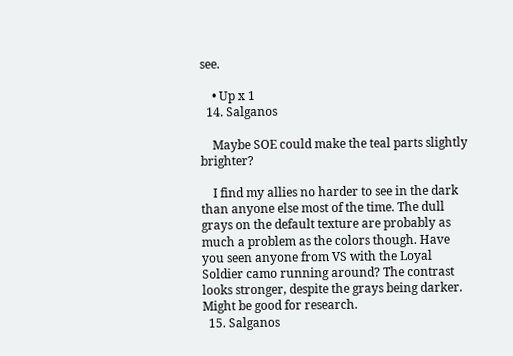see.

    • Up x 1
  14. Salganos

    Maybe SOE could make the teal parts slightly brighter?

    I find my allies no harder to see in the dark than anyone else most of the time. The dull grays on the default texture are probably as much a problem as the colors though. Have you seen anyone from VS with the Loyal Soldier camo running around? The contrast looks stronger, despite the grays being darker. Might be good for research.
  15. Salganos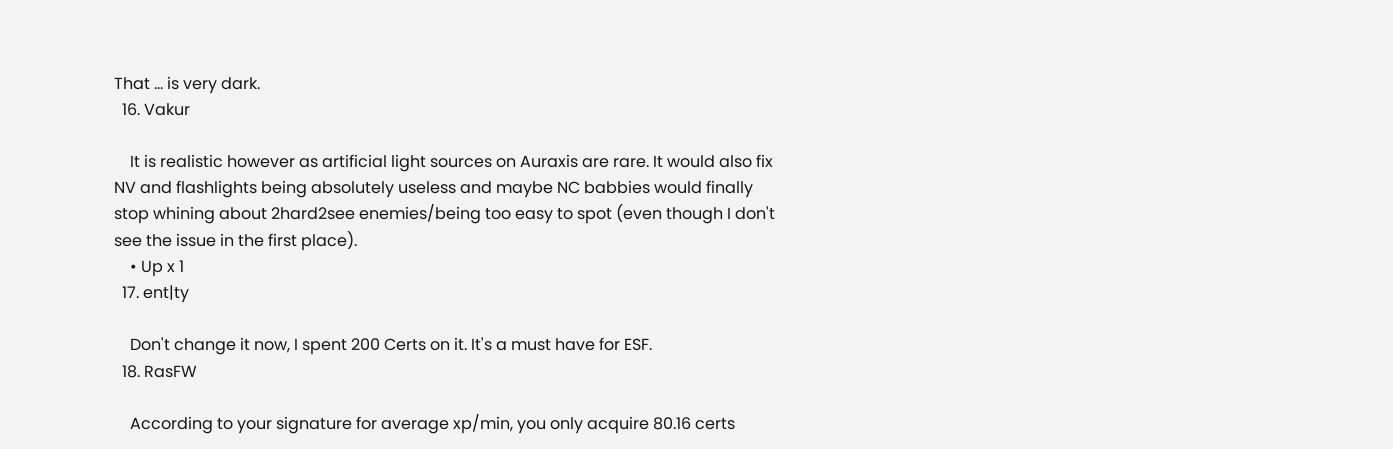That ... is very dark.
  16. Vakur

    It is realistic however as artificial light sources on Auraxis are rare. It would also fix NV and flashlights being absolutely useless and maybe NC babbies would finally stop whining about 2hard2see enemies/being too easy to spot (even though I don't see the issue in the first place).
    • Up x 1
  17. ent|ty

    Don't change it now, I spent 200 Certs on it. It's a must have for ESF.
  18. RasFW

    According to your signature for average xp/min, you only acquire 80.16 certs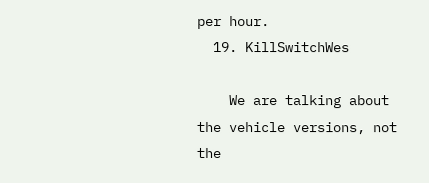per hour.
  19. KillSwitchWes

    We are talking about the vehicle versions, not the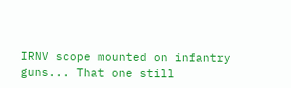IRNV scope mounted on infantry guns... That one still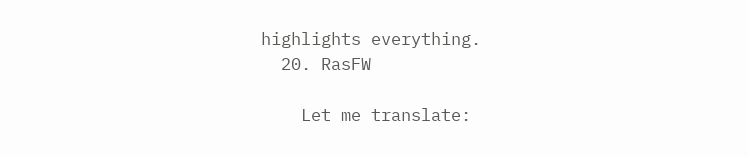highlights everything.
  20. RasFW

    Let me translate: